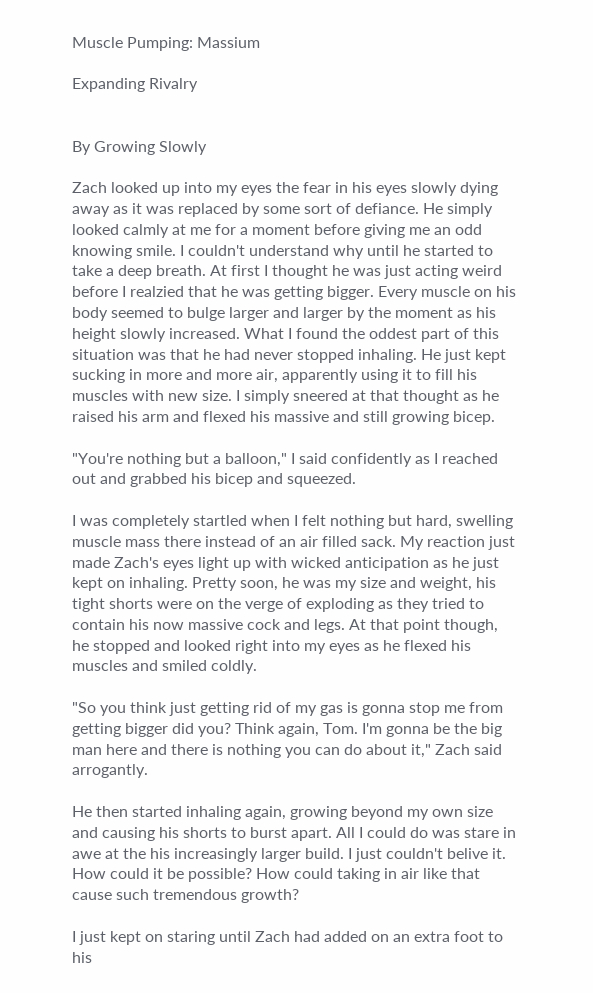Muscle Pumping: Massium

Expanding Rivalry


By Growing Slowly

Zach looked up into my eyes the fear in his eyes slowly dying away as it was replaced by some sort of defiance. He simply looked calmly at me for a moment before giving me an odd knowing smile. I couldn't understand why until he started to take a deep breath. At first I thought he was just acting weird before I realzied that he was getting bigger. Every muscle on his body seemed to bulge larger and larger by the moment as his height slowly increased. What I found the oddest part of this situation was that he had never stopped inhaling. He just kept sucking in more and more air, apparently using it to fill his muscles with new size. I simply sneered at that thought as he raised his arm and flexed his massive and still growing bicep.

"You're nothing but a balloon," I said confidently as I reached out and grabbed his bicep and squeezed.

I was completely startled when I felt nothing but hard, swelling muscle mass there instead of an air filled sack. My reaction just made Zach's eyes light up with wicked anticipation as he just kept on inhaling. Pretty soon, he was my size and weight, his tight shorts were on the verge of exploding as they tried to contain his now massive cock and legs. At that point though, he stopped and looked right into my eyes as he flexed his muscles and smiled coldly.

"So you think just getting rid of my gas is gonna stop me from getting bigger did you? Think again, Tom. I'm gonna be the big man here and there is nothing you can do about it," Zach said arrogantly.

He then started inhaling again, growing beyond my own size and causing his shorts to burst apart. All I could do was stare in awe at the his increasingly larger build. I just couldn't belive it. How could it be possible? How could taking in air like that cause such tremendous growth?

I just kept on staring until Zach had added on an extra foot to his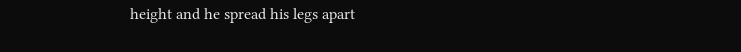height and he spread his legs apart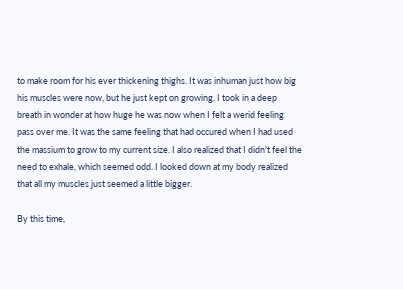to make room for his ever thickening thighs. It was inhuman just how big his muscles were now, but he just kept on growing. I took in a deep breath in wonder at how huge he was now when I felt a werid feeling pass over me. It was the same feeling that had occured when I had used the massium to grow to my current size. I also realized that I didn't feel the need to exhale, which seemed odd. I looked down at my body realized that all my muscles just seemed a little bigger.

By this time,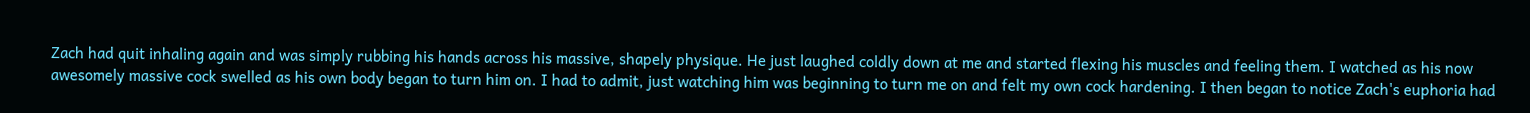Zach had quit inhaling again and was simply rubbing his hands across his massive, shapely physique. He just laughed coldly down at me and started flexing his muscles and feeling them. I watched as his now awesomely massive cock swelled as his own body began to turn him on. I had to admit, just watching him was beginning to turn me on and felt my own cock hardening. I then began to notice Zach's euphoria had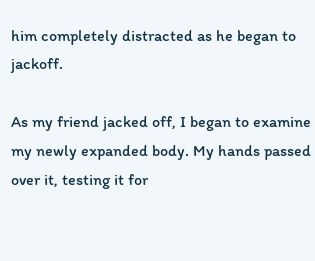him completely distracted as he began to jackoff.

As my friend jacked off, I began to examine my newly expanded body. My hands passed over it, testing it for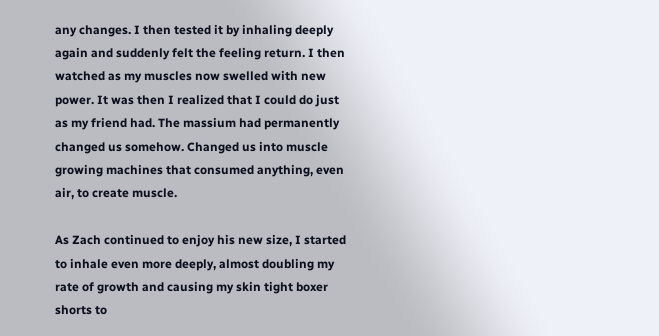any changes. I then tested it by inhaling deeply again and suddenly felt the feeling return. I then watched as my muscles now swelled with new power. It was then I realized that I could do just as my friend had. The massium had permanently changed us somehow. Changed us into muscle growing machines that consumed anything, even air, to create muscle.

As Zach continued to enjoy his new size, I started to inhale even more deeply, almost doubling my rate of growth and causing my skin tight boxer shorts to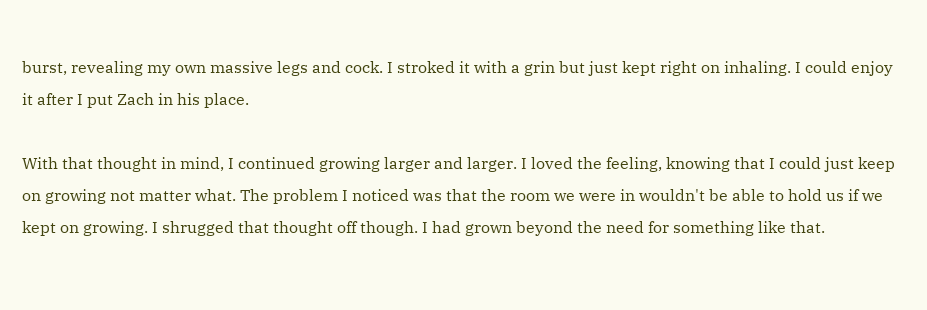burst, revealing my own massive legs and cock. I stroked it with a grin but just kept right on inhaling. I could enjoy it after I put Zach in his place.

With that thought in mind, I continued growing larger and larger. I loved the feeling, knowing that I could just keep on growing not matter what. The problem I noticed was that the room we were in wouldn't be able to hold us if we kept on growing. I shrugged that thought off though. I had grown beyond the need for something like that.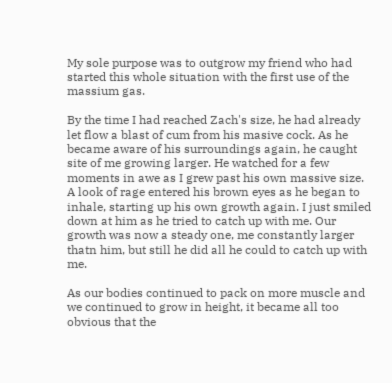My sole purpose was to outgrow my friend who had started this whole situation with the first use of the massium gas.

By the time I had reached Zach's size, he had already let flow a blast of cum from his masive cock. As he became aware of his surroundings again, he caught site of me growing larger. He watched for a few moments in awe as I grew past his own massive size. A look of rage entered his brown eyes as he began to inhale, starting up his own growth again. I just smiled down at him as he tried to catch up with me. Our growth was now a steady one, me constantly larger thatn him, but still he did all he could to catch up with me.

As our bodies continued to pack on more muscle and we continued to grow in height, it became all too obvious that the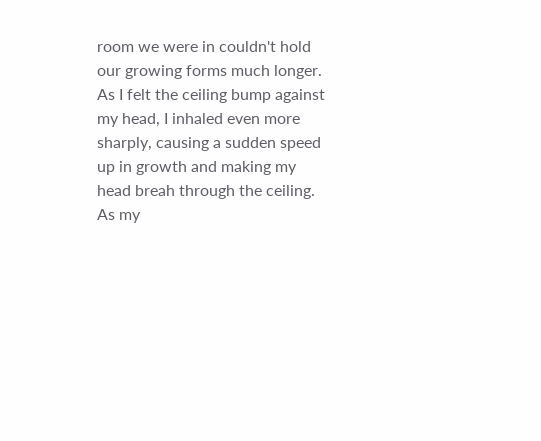room we were in couldn't hold our growing forms much longer. As I felt the ceiling bump against my head, I inhaled even more sharply, causing a sudden speed up in growth and making my head breah through the ceiling. As my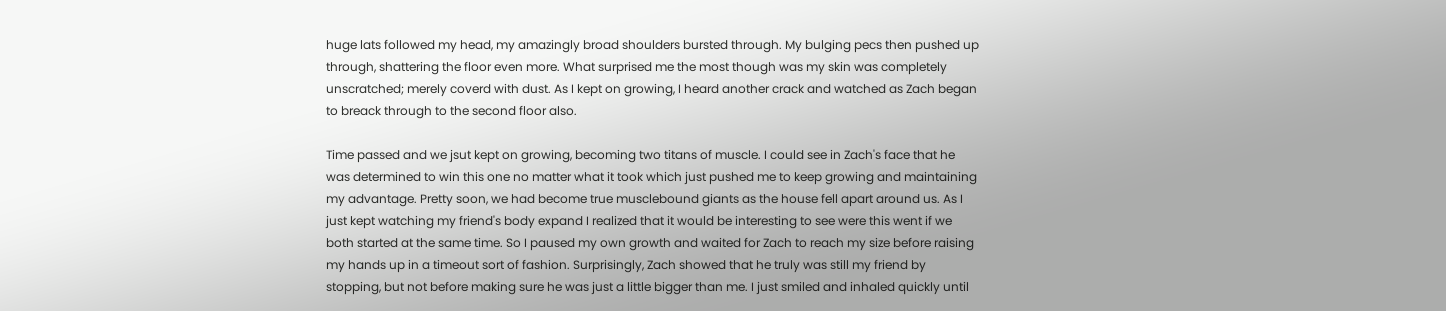huge lats followed my head, my amazingly broad shoulders bursted through. My bulging pecs then pushed up through, shattering the floor even more. What surprised me the most though was my skin was completely unscratched; merely coverd with dust. As I kept on growing, I heard another crack and watched as Zach began to breack through to the second floor also.

Time passed and we jsut kept on growing, becoming two titans of muscle. I could see in Zach's face that he was determined to win this one no matter what it took which just pushed me to keep growing and maintaining my advantage. Pretty soon, we had become true musclebound giants as the house fell apart around us. As I just kept watching my friend's body expand I realized that it would be interesting to see were this went if we both started at the same time. So I paused my own growth and waited for Zach to reach my size before raising my hands up in a timeout sort of fashion. Surprisingly, Zach showed that he truly was still my friend by stopping, but not before making sure he was just a little bigger than me. I just smiled and inhaled quickly until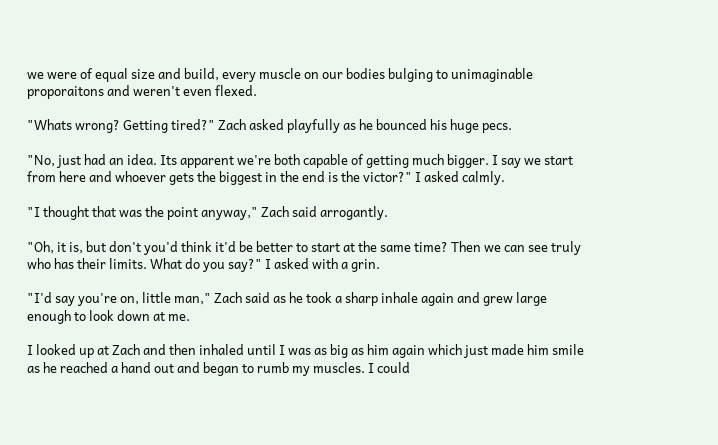we were of equal size and build, every muscle on our bodies bulging to unimaginable proporaitons and weren't even flexed.

"Whats wrong? Getting tired?" Zach asked playfully as he bounced his huge pecs.

"No, just had an idea. Its apparent we're both capable of getting much bigger. I say we start from here and whoever gets the biggest in the end is the victor?" I asked calmly.

"I thought that was the point anyway," Zach said arrogantly.

"Oh, it is, but don't you'd think it'd be better to start at the same time? Then we can see truly who has their limits. What do you say?" I asked with a grin.

"I'd say you're on, little man," Zach said as he took a sharp inhale again and grew large enough to look down at me.

I looked up at Zach and then inhaled until I was as big as him again which just made him smile as he reached a hand out and began to rumb my muscles. I could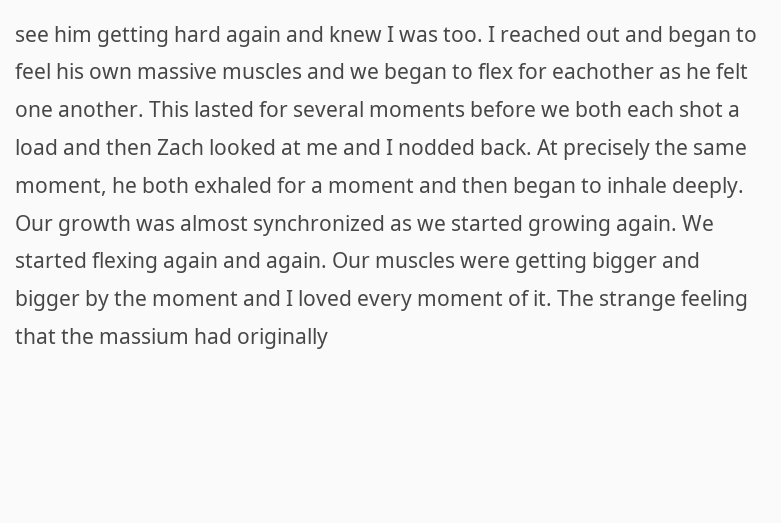see him getting hard again and knew I was too. I reached out and began to feel his own massive muscles and we began to flex for eachother as he felt one another. This lasted for several moments before we both each shot a load and then Zach looked at me and I nodded back. At precisely the same moment, he both exhaled for a moment and then began to inhale deeply. Our growth was almost synchronized as we started growing again. We started flexing again and again. Our muscles were getting bigger and bigger by the moment and I loved every moment of it. The strange feeling that the massium had originally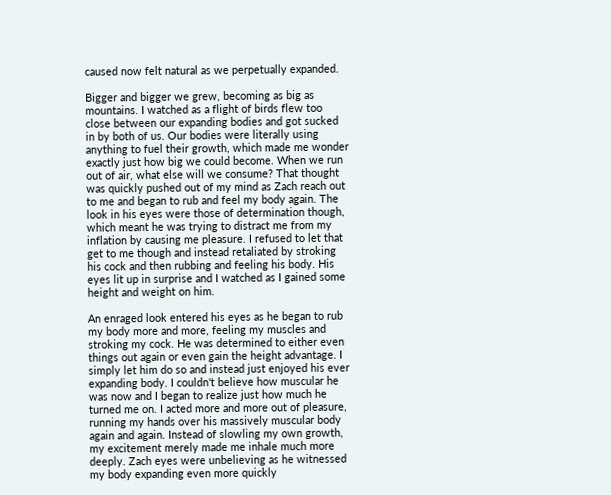caused now felt natural as we perpetually expanded.

Bigger and bigger we grew, becoming as big as mountains. I watched as a flight of birds flew too close between our expanding bodies and got sucked in by both of us. Our bodies were literally using anything to fuel their growth, which made me wonder exactly just how big we could become. When we run out of air, what else will we consume? That thought was quickly pushed out of my mind as Zach reach out to me and began to rub and feel my body again. The look in his eyes were those of determination though, which meant he was trying to distract me from my inflation by causing me pleasure. I refused to let that get to me though and instead retaliated by stroking his cock and then rubbing and feeling his body. His eyes lit up in surprise and I watched as I gained some height and weight on him.

An enraged look entered his eyes as he began to rub my body more and more, feeling my muscles and stroking my cock. He was determined to either even things out again or even gain the height advantage. I simply let him do so and instead just enjoyed his ever expanding body. I couldn't believe how muscular he was now and I began to realize just how much he turned me on. I acted more and more out of pleasure, running my hands over his massively muscular body again and again. Instead of slowling my own growth, my excitement merely made me inhale much more deeply. Zach eyes were unbelieving as he witnessed my body expanding even more quickly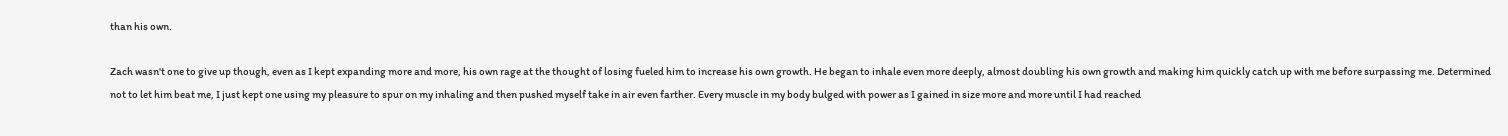than his own.

Zach wasn't one to give up though, even as I kept expanding more and more, his own rage at the thought of losing fueled him to increase his own growth. He began to inhale even more deeply, almost doubling his own growth and making him quickly catch up with me before surpassing me. Determined not to let him beat me, I just kept one using my pleasure to spur on my inhaling and then pushed myself take in air even farther. Every muscle in my body bulged with power as I gained in size more and more until I had reached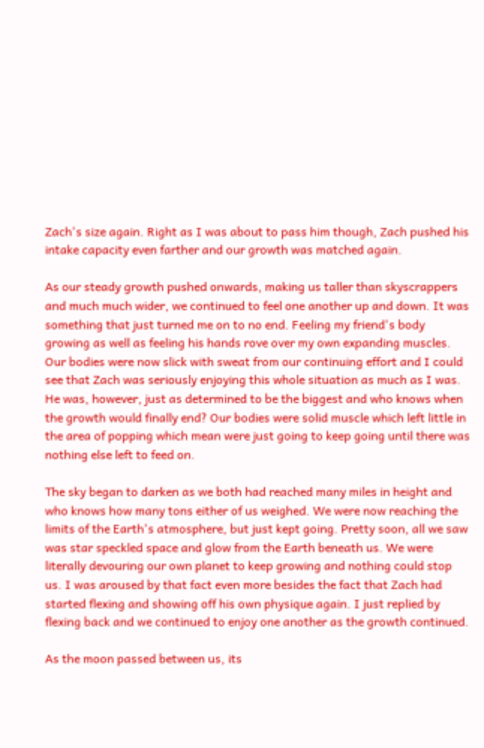Zach's size again. Right as I was about to pass him though, Zach pushed his intake capacity even farther and our growth was matched again.

As our steady growth pushed onwards, making us taller than skyscrappers and much much wider, we continued to feel one another up and down. It was something that just turned me on to no end. Feeling my friend's body growing as well as feeling his hands rove over my own expanding muscles. Our bodies were now slick with sweat from our continuing effort and I could see that Zach was seriously enjoying this whole situation as much as I was. He was, however, just as determined to be the biggest and who knows when the growth would finally end? Our bodies were solid muscle which left little in the area of popping which mean were just going to keep going until there was nothing else left to feed on.

The sky began to darken as we both had reached many miles in height and who knows how many tons either of us weighed. We were now reaching the limits of the Earth's atmosphere, but just kept going. Pretty soon, all we saw was star speckled space and glow from the Earth beneath us. We were literally devouring our own planet to keep growing and nothing could stop us. I was aroused by that fact even more besides the fact that Zach had started flexing and showing off his own physique again. I just replied by flexing back and we continued to enjoy one another as the growth continued.

As the moon passed between us, its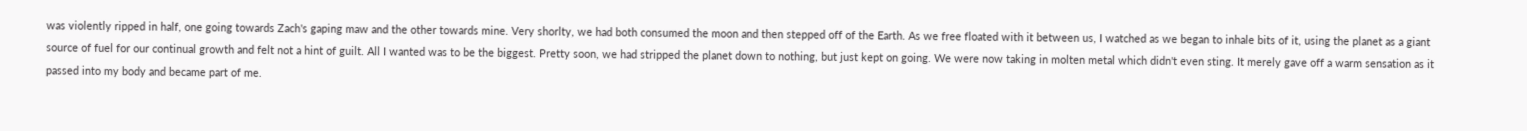was violently ripped in half, one going towards Zach's gaping maw and the other towards mine. Very shorlty, we had both consumed the moon and then stepped off of the Earth. As we free floated with it between us, I watched as we began to inhale bits of it, using the planet as a giant source of fuel for our continual growth and felt not a hint of guilt. All I wanted was to be the biggest. Pretty soon, we had stripped the planet down to nothing, but just kept on going. We were now taking in molten metal which didn't even sting. It merely gave off a warm sensation as it passed into my body and became part of me.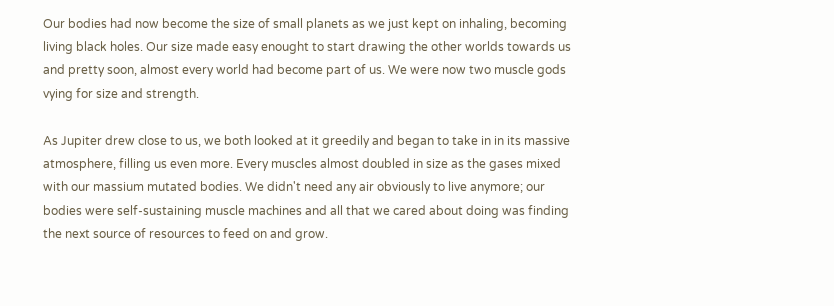Our bodies had now become the size of small planets as we just kept on inhaling, becoming living black holes. Our size made easy enought to start drawing the other worlds towards us and pretty soon, almost every world had become part of us. We were now two muscle gods vying for size and strength.

As Jupiter drew close to us, we both looked at it greedily and began to take in in its massive atmosphere, filling us even more. Every muscles almost doubled in size as the gases mixed with our massium mutated bodies. We didn't need any air obviously to live anymore; our bodies were self-sustaining muscle machines and all that we cared about doing was finding the next source of resources to feed on and grow.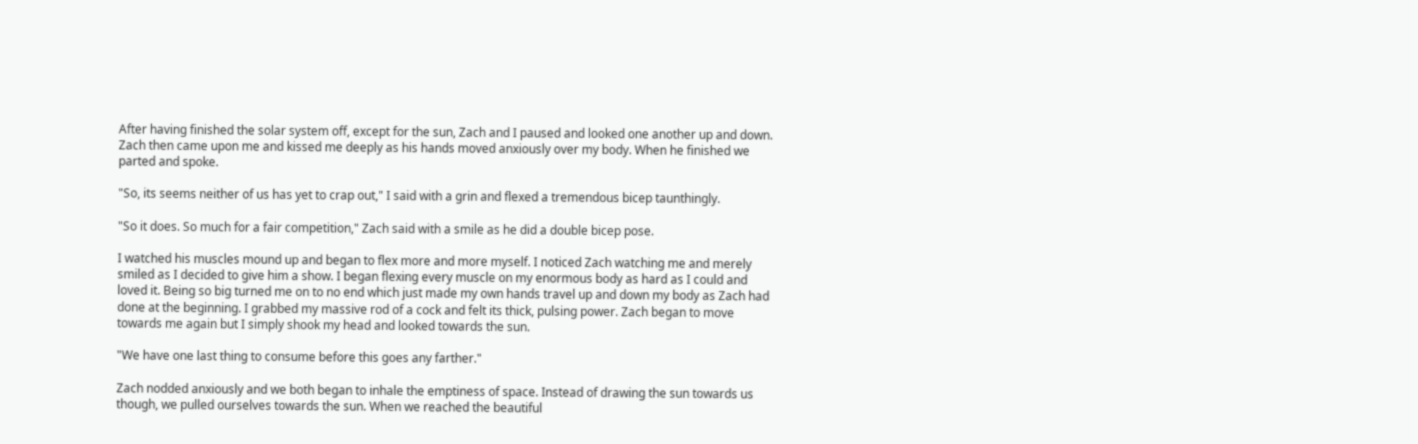After having finished the solar system off, except for the sun, Zach and I paused and looked one another up and down. Zach then came upon me and kissed me deeply as his hands moved anxiously over my body. When he finished we parted and spoke.

"So, its seems neither of us has yet to crap out," I said with a grin and flexed a tremendous bicep taunthingly.

"So it does. So much for a fair competition," Zach said with a smile as he did a double bicep pose.

I watched his muscles mound up and began to flex more and more myself. I noticed Zach watching me and merely smiled as I decided to give him a show. I began flexing every muscle on my enormous body as hard as I could and loved it. Being so big turned me on to no end which just made my own hands travel up and down my body as Zach had done at the beginning. I grabbed my massive rod of a cock and felt its thick, pulsing power. Zach began to move towards me again but I simply shook my head and looked towards the sun.

"We have one last thing to consume before this goes any farther."

Zach nodded anxiously and we both began to inhale the emptiness of space. Instead of drawing the sun towards us though, we pulled ourselves towards the sun. When we reached the beautiful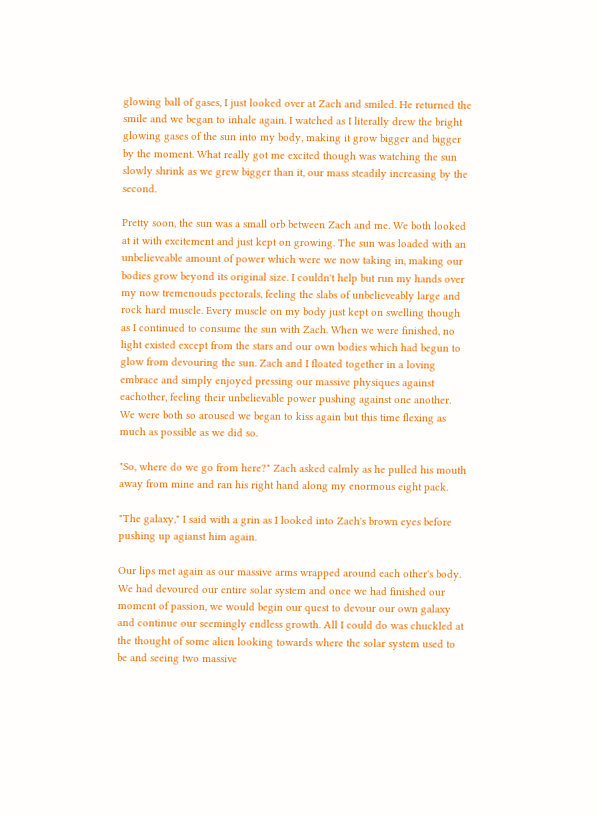glowing ball of gases, I just looked over at Zach and smiled. He returned the smile and we began to inhale again. I watched as I literally drew the bright glowing gases of the sun into my body, making it grow bigger and bigger by the moment. What really got me excited though was watching the sun slowly shrink as we grew bigger than it, our mass steadily increasing by the second.

Pretty soon, the sun was a small orb between Zach and me. We both looked at it with excitement and just kept on growing. The sun was loaded with an unbelieveable amount of power which were we now taking in, making our bodies grow beyond its original size. I couldn't help but run my hands over my now tremenouds pectorals, feeling the slabs of unbelieveably large and rock hard muscle. Every muscle on my body just kept on swelling though as I continued to consume the sun with Zach. When we were finished, no light existed except from the stars and our own bodies which had begun to glow from devouring the sun. Zach and I floated together in a loving embrace and simply enjoyed pressing our massive physiques against eachother, feeling their unbelievable power pushing against one another. We were both so aroused we began to kiss again but this time flexing as much as possible as we did so.

"So, where do we go from here?" Zach asked calmly as he pulled his mouth away from mine and ran his right hand along my enormous eight pack.

"The galaxy," I said with a grin as I looked into Zach's brown eyes before pushing up agianst him again.

Our lips met again as our massive arms wrapped around each other's body. We had devoured our entire solar system and once we had finished our moment of passion, we would begin our quest to devour our own galaxy and continue our seemingly endless growth. All I could do was chuckled at the thought of some alien looking towards where the solar system used to be and seeing two massive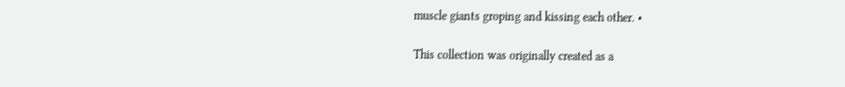muscle giants groping and kissing each other. •

This collection was originally created as a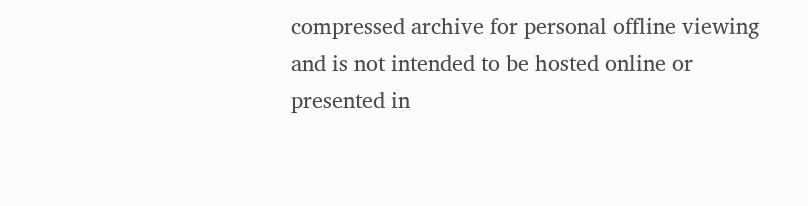compressed archive for personal offline viewing
and is not intended to be hosted online or presented in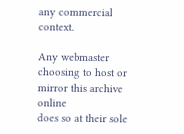any commercial context.

Any webmaster choosing to host or mirror this archive online
does so at their sole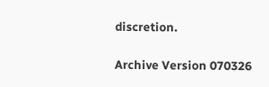discretion.

Archive Version 070326